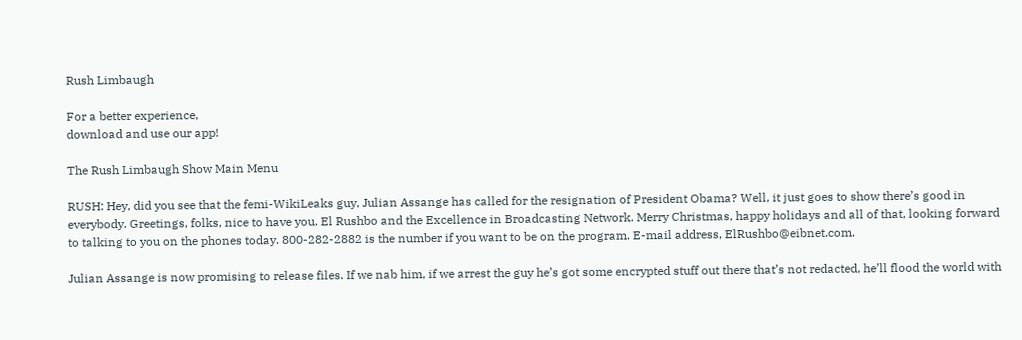Rush Limbaugh

For a better experience,
download and use our app!

The Rush Limbaugh Show Main Menu

RUSH: Hey, did you see that the femi-WikiLeaks guy, Julian Assange has called for the resignation of President Obama? Well, it just goes to show there’s good in everybody. Greetings, folks, nice to have you. El Rushbo and the Excellence in Broadcasting Network. Merry Christmas, happy holidays and all of that, looking forward to talking to you on the phones today. 800-282-2882 is the number if you want to be on the program. E-mail address, ElRushbo@eibnet.com.

Julian Assange is now promising to release files. If we nab him, if we arrest the guy he’s got some encrypted stuff out there that’s not redacted, he’ll flood the world with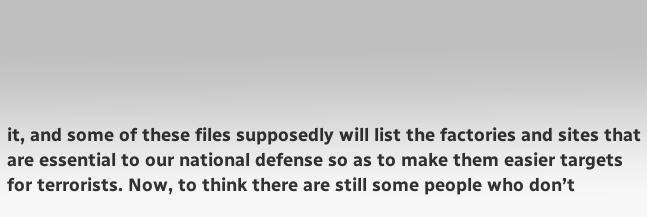it, and some of these files supposedly will list the factories and sites that are essential to our national defense so as to make them easier targets for terrorists. Now, to think there are still some people who don’t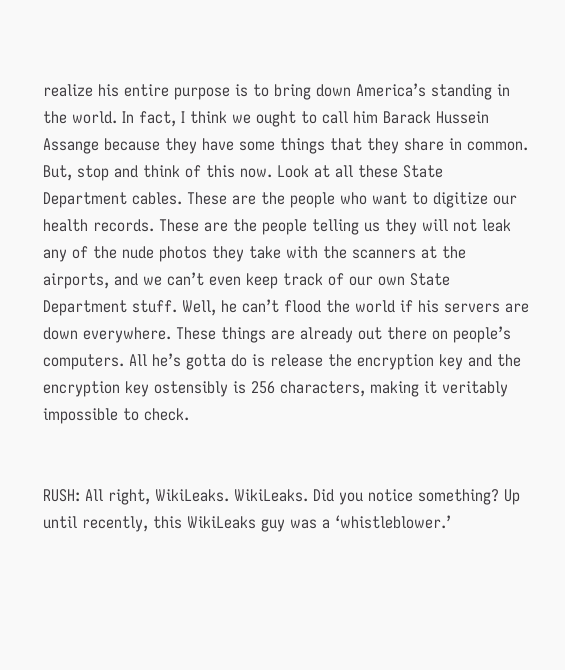realize his entire purpose is to bring down America’s standing in the world. In fact, I think we ought to call him Barack Hussein Assange because they have some things that they share in common. But, stop and think of this now. Look at all these State Department cables. These are the people who want to digitize our health records. These are the people telling us they will not leak any of the nude photos they take with the scanners at the airports, and we can’t even keep track of our own State Department stuff. Well, he can’t flood the world if his servers are down everywhere. These things are already out there on people’s computers. All he’s gotta do is release the encryption key and the encryption key ostensibly is 256 characters, making it veritably impossible to check.


RUSH: All right, WikiLeaks. WikiLeaks. Did you notice something? Up until recently, this WikiLeaks guy was a ‘whistleblower.’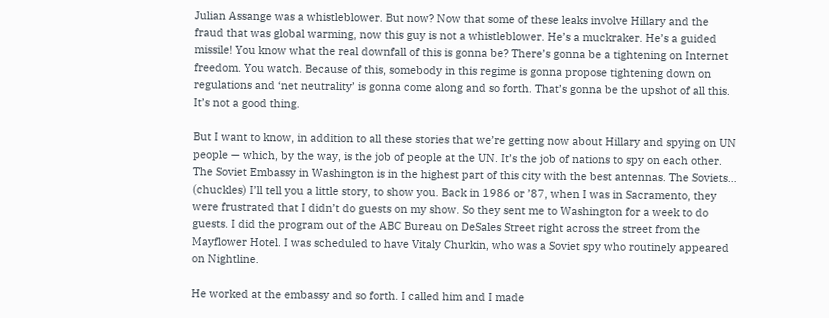Julian Assange was a whistleblower. But now? Now that some of these leaks involve Hillary and the fraud that was global warming, now this guy is not a whistleblower. He’s a muckraker. He’s a guided missile! You know what the real downfall of this is gonna be? There’s gonna be a tightening on Internet freedom. You watch. Because of this, somebody in this regime is gonna propose tightening down on regulations and ‘net neutrality’ is gonna come along and so forth. That’s gonna be the upshot of all this. It’s not a good thing.

But I want to know, in addition to all these stories that we’re getting now about Hillary and spying on UN people — which, by the way, is the job of people at the UN. It’s the job of nations to spy on each other. The Soviet Embassy in Washington is in the highest part of this city with the best antennas. The Soviets… (chuckles) I’ll tell you a little story, to show you. Back in 1986 or ’87, when I was in Sacramento, they were frustrated that I didn’t do guests on my show. So they sent me to Washington for a week to do guests. I did the program out of the ABC Bureau on DeSales Street right across the street from the Mayflower Hotel. I was scheduled to have Vitaly Churkin, who was a Soviet spy who routinely appeared on Nightline.

He worked at the embassy and so forth. I called him and I made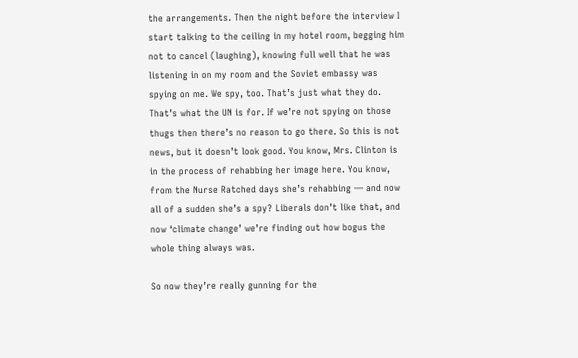the arrangements. Then the night before the interview I start talking to the ceiling in my hotel room, begging him not to cancel (laughing), knowing full well that he was listening in on my room and the Soviet embassy was spying on me. We spy, too. That’s just what they do. That’s what the UN is for. If we’re not spying on those thugs then there’s no reason to go there. So this is not news, but it doesn’t look good. You know, Mrs. Clinton is in the process of rehabbing her image here. You know, from the Nurse Ratched days she’s rehabbing — and now all of a sudden she’s a spy? Liberals don’t like that, and now ‘climate change’ we’re finding out how bogus the whole thing always was.

So now they’re really gunning for the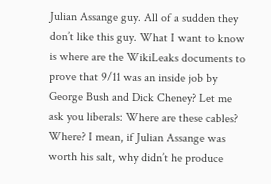Julian Assange guy. All of a sudden they don’t like this guy. What I want to know is where are the WikiLeaks documents to prove that 9/11 was an inside job by George Bush and Dick Cheney? Let me ask you liberals: Where are these cables? Where? I mean, if Julian Assange was worth his salt, why didn’t he produce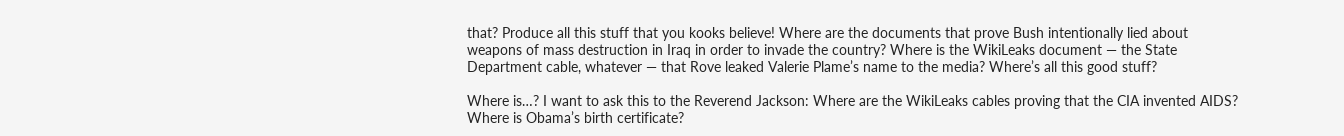that? Produce all this stuff that you kooks believe! Where are the documents that prove Bush intentionally lied about weapons of mass destruction in Iraq in order to invade the country? Where is the WikiLeaks document — the State Department cable, whatever — that Rove leaked Valerie Plame’s name to the media? Where’s all this good stuff?

Where is…? I want to ask this to the Reverend Jackson: Where are the WikiLeaks cables proving that the CIA invented AIDS? Where is Obama’s birth certificate?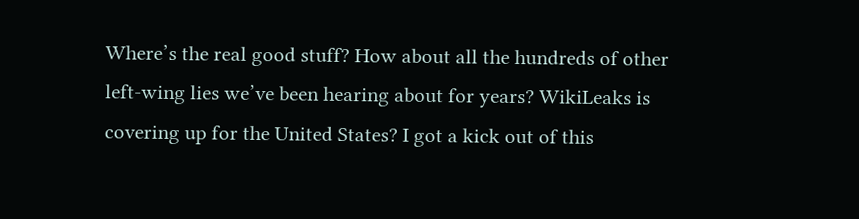Where’s the real good stuff? How about all the hundreds of other left-wing lies we’ve been hearing about for years? WikiLeaks is covering up for the United States? I got a kick out of this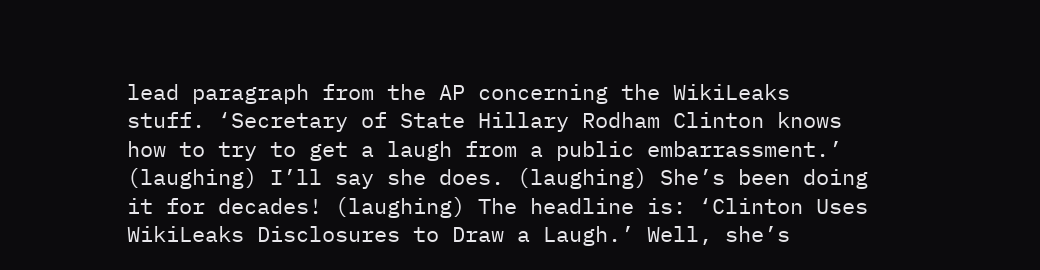lead paragraph from the AP concerning the WikiLeaks stuff. ‘Secretary of State Hillary Rodham Clinton knows how to try to get a laugh from a public embarrassment.’ (laughing) I’ll say she does. (laughing) She’s been doing it for decades! (laughing) The headline is: ‘Clinton Uses WikiLeaks Disclosures to Draw a Laugh.’ Well, she’s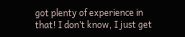got plenty of experience in that! I don’t know, I just get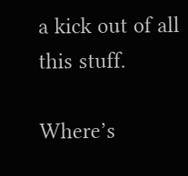a kick out of all this stuff.

Where’s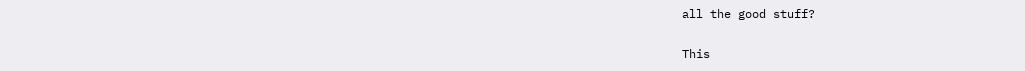all the good stuff?

This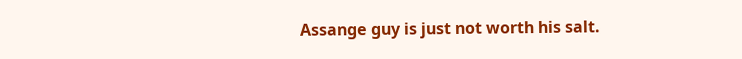Assange guy is just not worth his salt.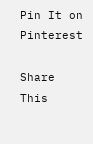Pin It on Pinterest

Share This